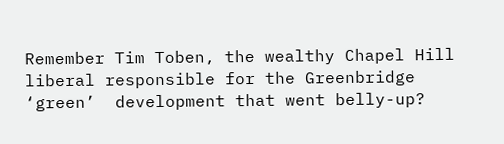Remember Tim Toben, the wealthy Chapel Hill liberal responsible for the Greenbridge ‘green’  development that went belly-up?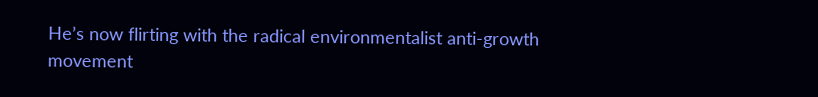He’s now flirting with the radical environmentalist anti-growth movement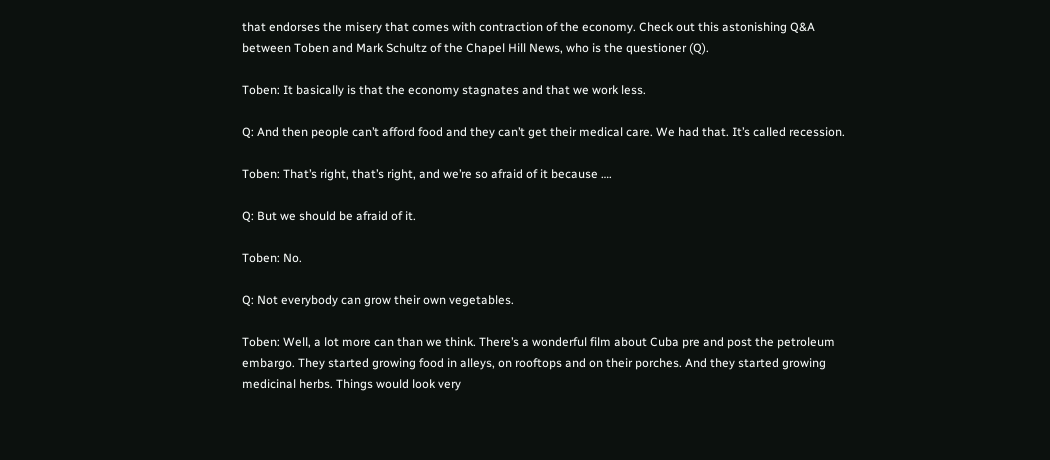that endorses the misery that comes with contraction of the economy. Check out this astonishing Q&A between Toben and Mark Schultz of the Chapel Hill News, who is the questioner (Q).

Toben: It basically is that the economy stagnates and that we work less.

Q: And then people can’t afford food and they can’t get their medical care. We had that. It’s called recession.

Toben: That’s right, that’s right, and we’re so afraid of it because ….

Q: But we should be afraid of it.

Toben: No.

Q: Not everybody can grow their own vegetables.

Toben: Well, a lot more can than we think. There’s a wonderful film about Cuba pre and post the petroleum embargo. They started growing food in alleys, on rooftops and on their porches. And they started growing medicinal herbs. Things would look very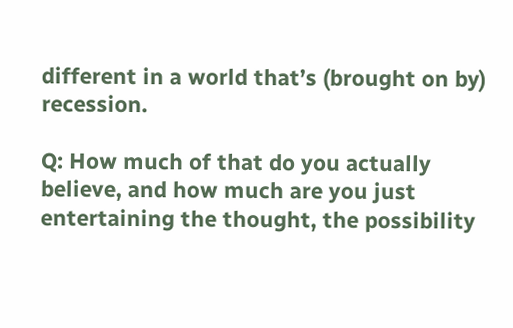different in a world that’s (brought on by) recession.

Q: How much of that do you actually believe, and how much are you just entertaining the thought, the possibility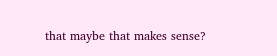that maybe that makes sense?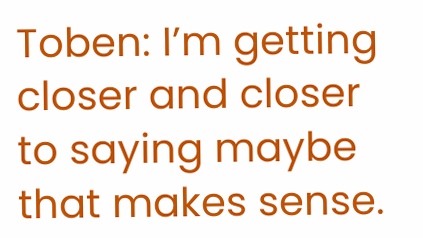Toben: I’m getting closer and closer to saying maybe that makes sense.